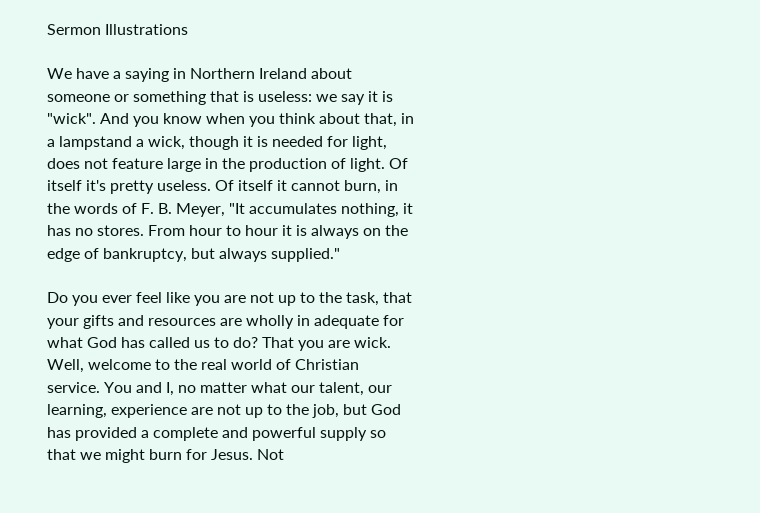Sermon Illustrations

We have a saying in Northern Ireland about someone or something that is useless: we say it is "wick". And you know when you think about that, in a lampstand a wick, though it is needed for light, does not feature large in the production of light. Of itself it's pretty useless. Of itself it cannot burn, in the words of F. B. Meyer, "It accumulates nothing, it has no stores. From hour to hour it is always on the edge of bankruptcy, but always supplied."

Do you ever feel like you are not up to the task, that your gifts and resources are wholly in adequate for what God has called us to do? That you are wick. Well, welcome to the real world of Christian service. You and I, no matter what our talent, our learning, experience are not up to the job, but God has provided a complete and powerful supply so that we might burn for Jesus. Not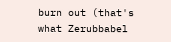burn out (that's what Zerubbabel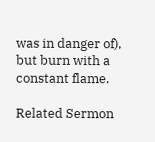was in danger of), but burn with a constant flame.

Related Sermon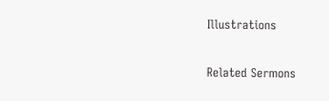Illustrations

Related Sermons